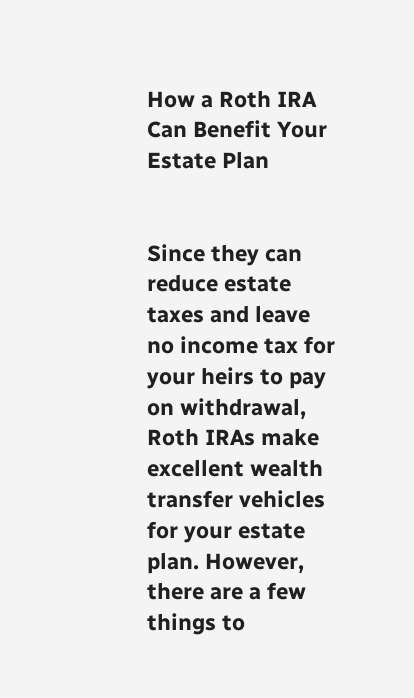How a Roth IRA Can Benefit Your Estate Plan


Since they can reduce estate taxes and leave no income tax for your heirs to pay on withdrawal, Roth IRAs make excellent wealth transfer vehicles for your estate plan. However, there are a few things to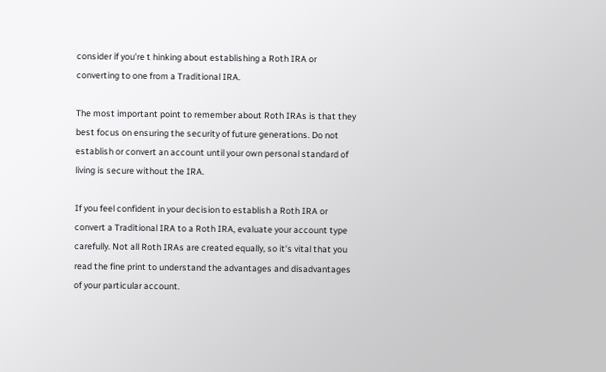consider if you're t hinking about establishing a Roth IRA or converting to one from a Traditional IRA.

The most important point to remember about Roth IRAs is that they best focus on ensuring the security of future generations. Do not establish or convert an account until your own personal standard of living is secure without the IRA.

If you feel confident in your decision to establish a Roth IRA or convert a Traditional IRA to a Roth IRA, evaluate your account type carefully. Not all Roth IRAs are created equally, so it's vital that you read the fine print to understand the advantages and disadvantages of your particular account.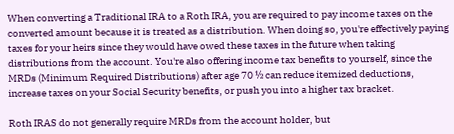When converting a Traditional IRA to a Roth IRA, you are required to pay income taxes on the converted amount because it is treated as a distribution. When doing so, you're effectively paying taxes for your heirs since they would have owed these taxes in the future when taking distributions from the account. You're also offering income tax benefits to yourself, since the MRDs (Minimum Required Distributions) after age 70 ½ can reduce itemized deductions, increase taxes on your Social Security benefits, or push you into a higher tax bracket.

Roth IRAS do not generally require MRDs from the account holder, but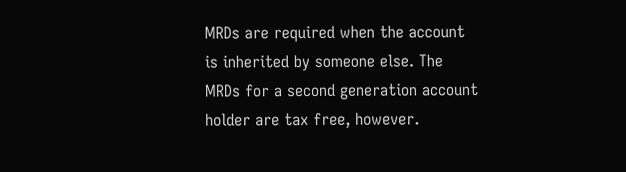MRDs are required when the account is inherited by someone else. The MRDs for a second generation account holder are tax free, however.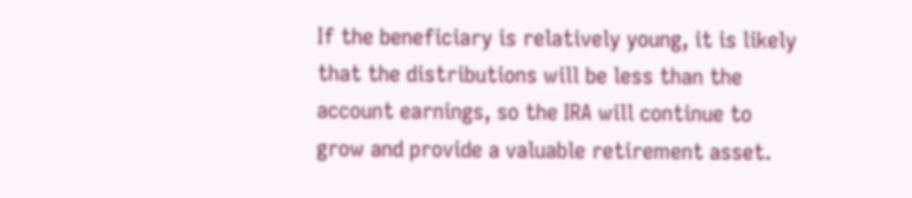If the beneficiary is relatively young, it is likely that the distributions will be less than the account earnings, so the IRA will continue to grow and provide a valuable retirement asset.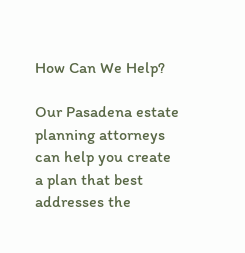How Can We Help?

Our Pasadena estate planning attorneys can help you create a plan that best addresses the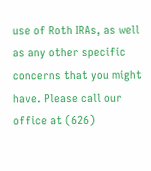use of Roth IRAs, as well as any other specific concerns that you might have. Please call our office at (626)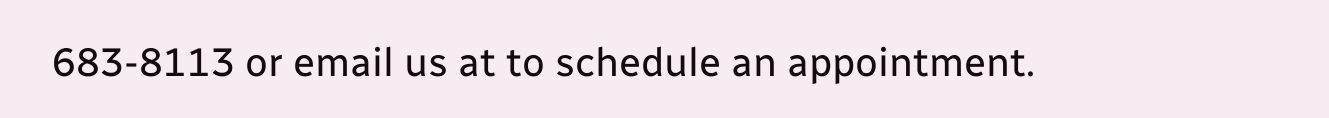683-8113 or email us at to schedule an appointment.